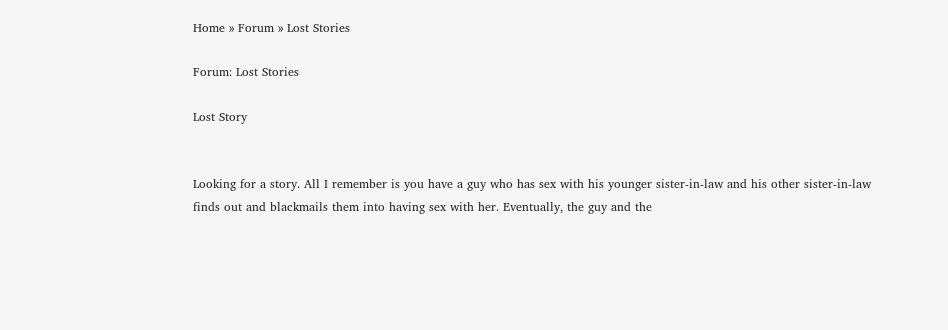Home » Forum » Lost Stories

Forum: Lost Stories

Lost Story


Looking for a story. All I remember is you have a guy who has sex with his younger sister-in-law and his other sister-in-law finds out and blackmails them into having sex with her. Eventually, the guy and the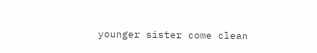younger sister come clean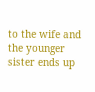to the wife and the younger sister ends up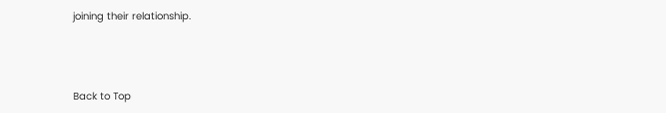joining their relationship.



Back to Top